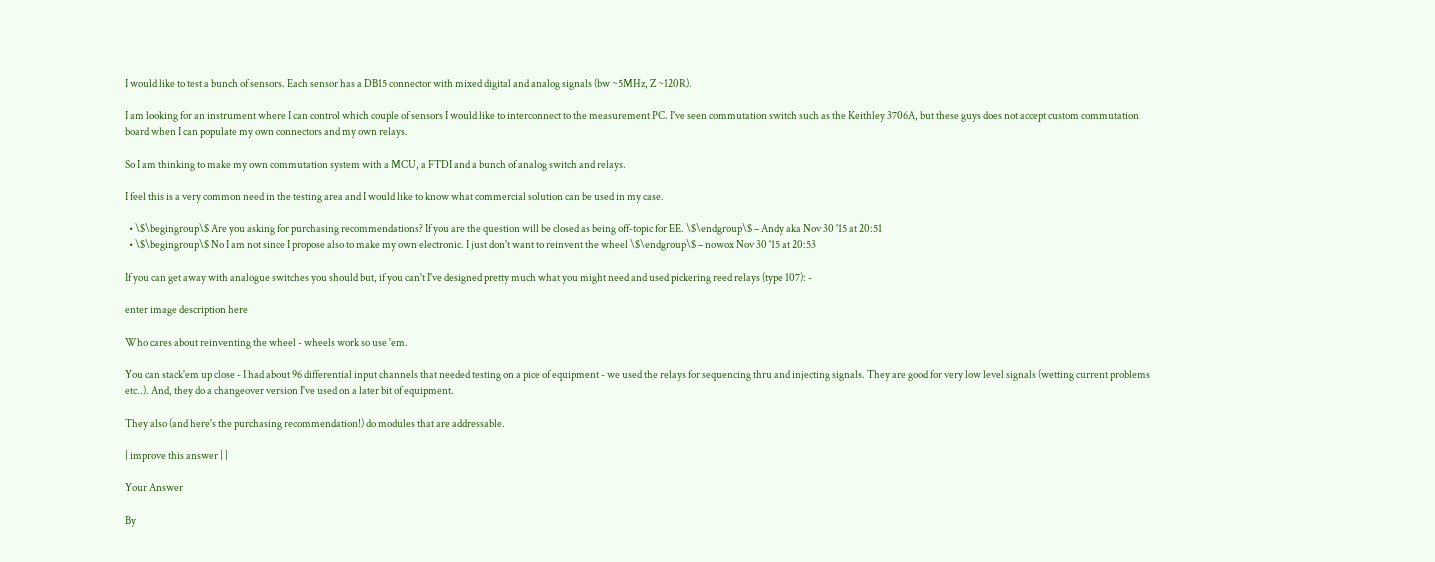I would like to test a bunch of sensors. Each sensor has a DB15 connector with mixed digital and analog signals (bw ~5MHz, Z ~120R).

I am looking for an instrument where I can control which couple of sensors I would like to interconnect to the measurement PC. I've seen commutation switch such as the Keithley 3706A, but these guys does not accept custom commutation board when I can populate my own connectors and my own relays.

So I am thinking to make my own commutation system with a MCU, a FTDI and a bunch of analog switch and relays.

I feel this is a very common need in the testing area and I would like to know what commercial solution can be used in my case.

  • \$\begingroup\$ Are you asking for purchasing recommendations? If you are the question will be closed as being off-topic for EE. \$\endgroup\$ – Andy aka Nov 30 '15 at 20:51
  • \$\begingroup\$ No I am not since I propose also to make my own electronic. I just don't want to reinvent the wheel \$\endgroup\$ – nowox Nov 30 '15 at 20:53

If you can get away with analogue switches you should but, if you can't I've designed pretty much what you might need and used pickering reed relays (type 107): -

enter image description here

Who cares about reinventing the wheel - wheels work so use 'em.

You can stack'em up close - I had about 96 differential input channels that needed testing on a pice of equipment - we used the relays for sequencing thru and injecting signals. They are good for very low level signals (wetting current problems etc..). And, they do a changeover version I've used on a later bit of equipment.

They also (and here's the purchasing recommendation!) do modules that are addressable.

| improve this answer | |

Your Answer

By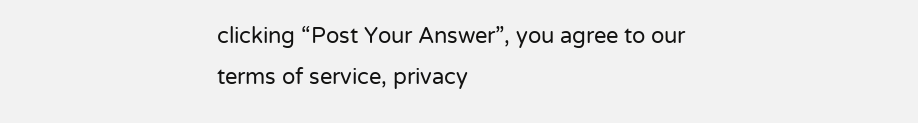clicking “Post Your Answer”, you agree to our terms of service, privacy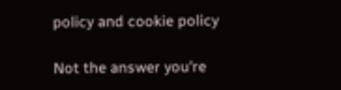policy and cookie policy

Not the answer you're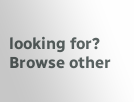looking for? Browse other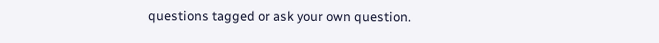questions tagged or ask your own question.